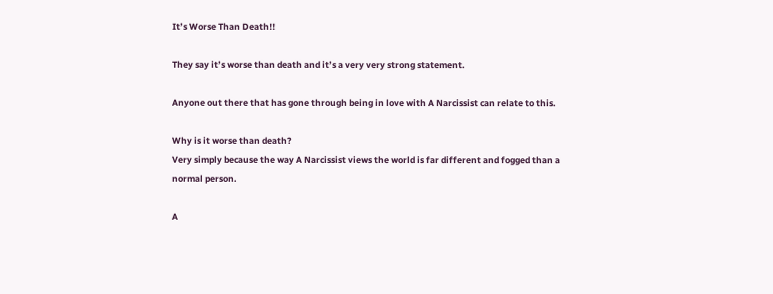It’s Worse Than Death!!

They say it’s worse than death and it’s a very very strong statement.

Anyone out there that has gone through being in love with A Narcissist can relate to this.

Why is it worse than death?
Very simply because the way A Narcissist views the world is far different and fogged than a normal person.

A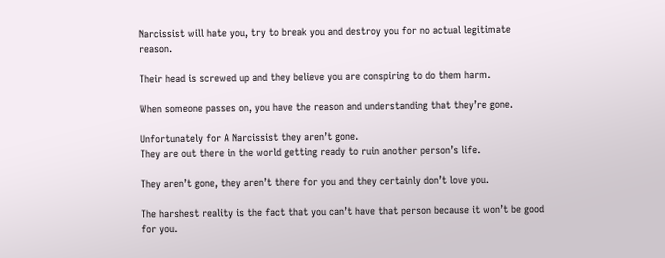Narcissist will hate you, try to break you and destroy you for no actual legitimate reason.

Their head is screwed up and they believe you are conspiring to do them harm.

When someone passes on, you have the reason and understanding that they’re gone.

Unfortunately for A Narcissist they aren’t gone.
They are out there in the world getting ready to ruin another person’s life.

They aren’t gone, they aren’t there for you and they certainly don’t love you.

The harshest reality is the fact that you can’t have that person because it won’t be good for you.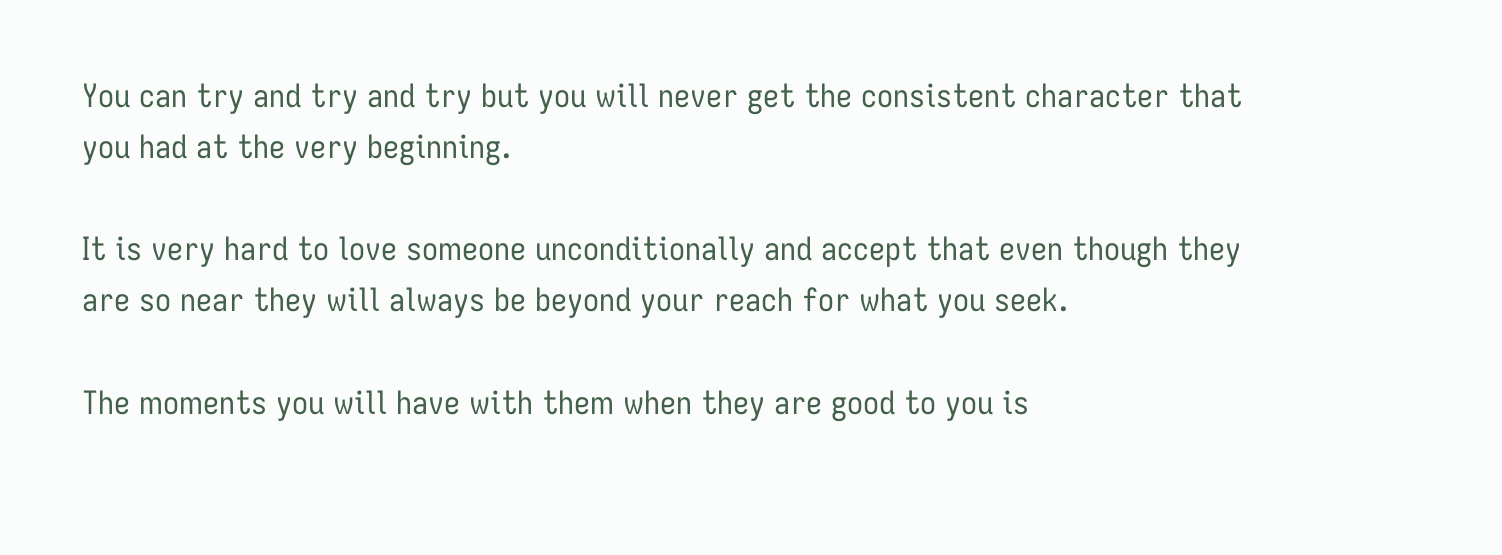You can try and try and try but you will never get the consistent character that you had at the very beginning.

It is very hard to love someone unconditionally and accept that even though they are so near they will always be beyond your reach for what you seek.

The moments you will have with them when they are good to you is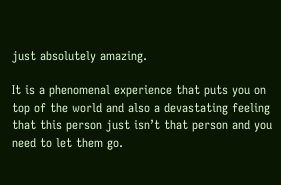just absolutely amazing.

It is a phenomenal experience that puts you on top of the world and also a devastating feeling that this person just isn’t that person and you need to let them go.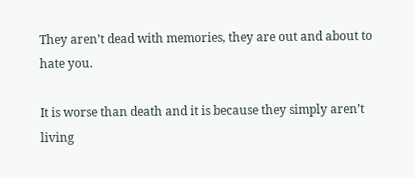They aren’t dead with memories, they are out and about to hate you.

It is worse than death and it is because they simply aren’t living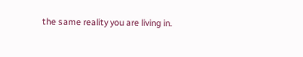the same reality you are living in.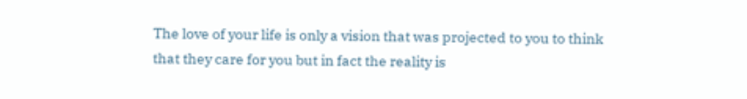The love of your life is only a vision that was projected to you to think that they care for you but in fact the reality is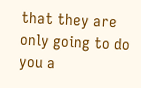that they are only going to do you a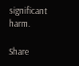significant harm.

Share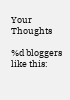Your Thoughts

%d bloggers like this: